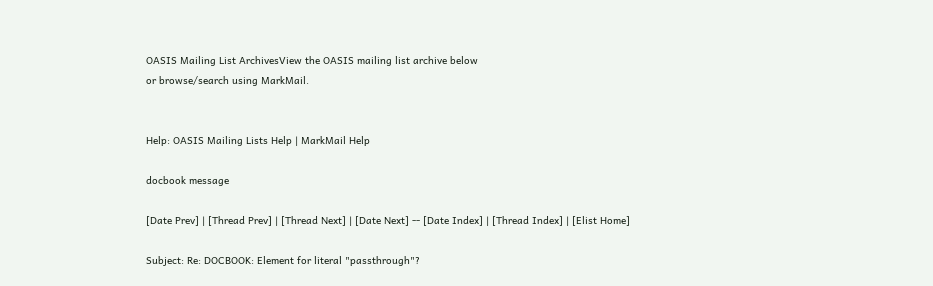OASIS Mailing List ArchivesView the OASIS mailing list archive below
or browse/search using MarkMail.


Help: OASIS Mailing Lists Help | MarkMail Help

docbook message

[Date Prev] | [Thread Prev] | [Thread Next] | [Date Next] -- [Date Index] | [Thread Index] | [Elist Home]

Subject: Re: DOCBOOK: Element for literal "passthrough"?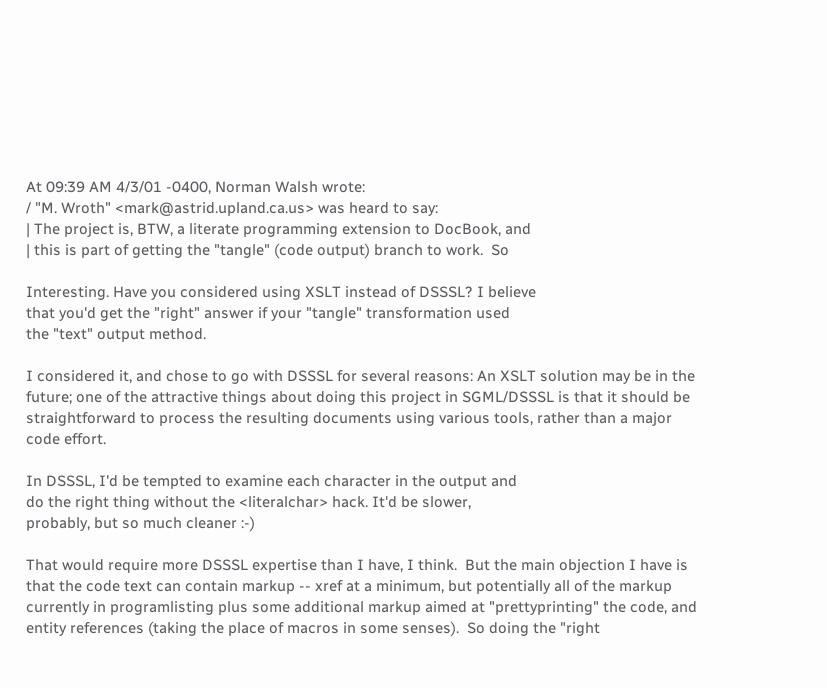At 09:39 AM 4/3/01 -0400, Norman Walsh wrote:
/ "M. Wroth" <mark@astrid.upland.ca.us> was heard to say:
| The project is, BTW, a literate programming extension to DocBook, and
| this is part of getting the "tangle" (code output) branch to work.  So

Interesting. Have you considered using XSLT instead of DSSSL? I believe
that you'd get the "right" answer if your "tangle" transformation used
the "text" output method.

I considered it, and chose to go with DSSSL for several reasons: An XSLT solution may be in the future; one of the attractive things about doing this project in SGML/DSSSL is that it should be straightforward to process the resulting documents using various tools, rather than a major code effort.

In DSSSL, I'd be tempted to examine each character in the output and
do the right thing without the <literalchar> hack. It'd be slower,
probably, but so much cleaner :-)

That would require more DSSSL expertise than I have, I think.  But the main objection I have is that the code text can contain markup -- xref at a minimum, but potentially all of the markup currently in programlisting plus some additional markup aimed at "prettyprinting" the code, and entity references (taking the place of macros in some senses).  So doing the "right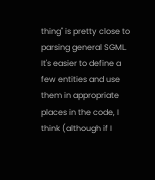thing" is pretty close to parsing general SGML.  It's easier to define a few entities and use them in appropriate places in the code, I think (although if I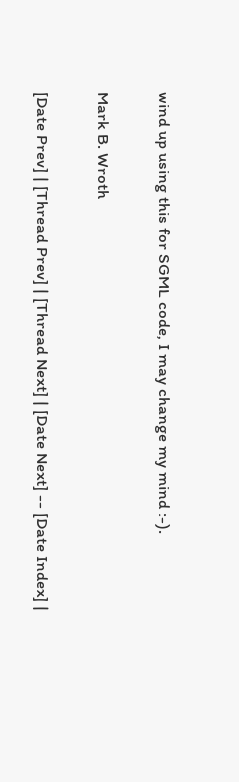wind up using this for SGML code, I may change my mind :-).

Mark B. Wroth

[Date Prev] | [Thread Prev] | [Thread Next] | [Date Next] -- [Date Index] |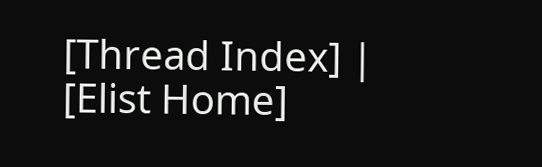[Thread Index] | [Elist Home]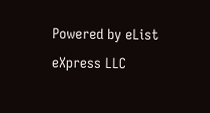Powered by eList eXpress LLC